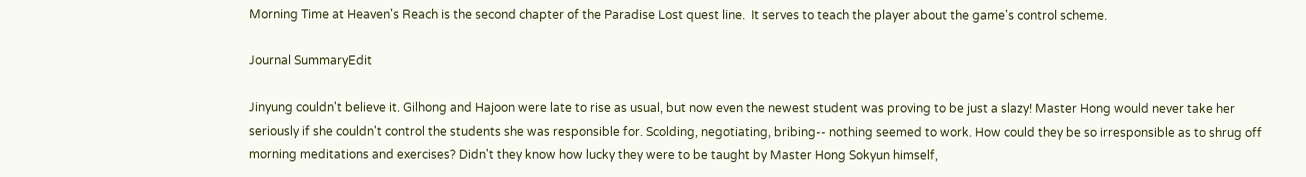Morning Time at Heaven's Reach is the second chapter of the Paradise Lost quest line.  It serves to teach the player about the game's control scheme.

Journal SummaryEdit

Jinyung couldn't believe it. Gilhong and Hajoon were late to rise as usual, but now even the newest student was proving to be just a slazy! Master Hong would never take her seriously if she couldn't control the students she was responsible for. Scolding, negotiating, bribing-- nothing seemed to work. How could they be so irresponsible as to shrug off morning meditations and exercises? Didn't they know how lucky they were to be taught by Master Hong Sokyun himself,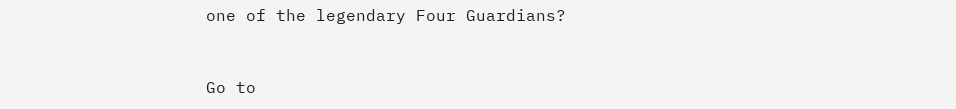one of the legendary Four Guardians?


Go to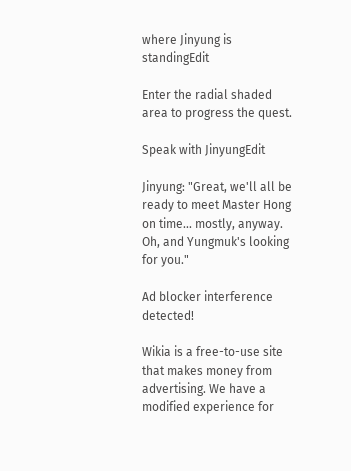where Jinyung is standingEdit

Enter the radial shaded area to progress the quest.

Speak with JinyungEdit

Jinyung: "Great, we'll all be ready to meet Master Hong on time... mostly, anyway. Oh, and Yungmuk's looking for you."

Ad blocker interference detected!

Wikia is a free-to-use site that makes money from advertising. We have a modified experience for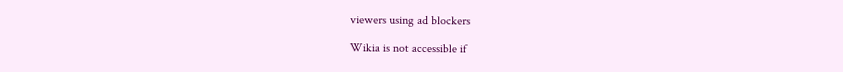viewers using ad blockers

Wikia is not accessible if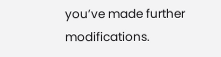you’ve made further modifications.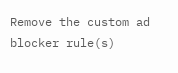Remove the custom ad blocker rule(s)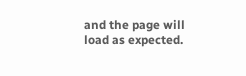and the page will load as expected.